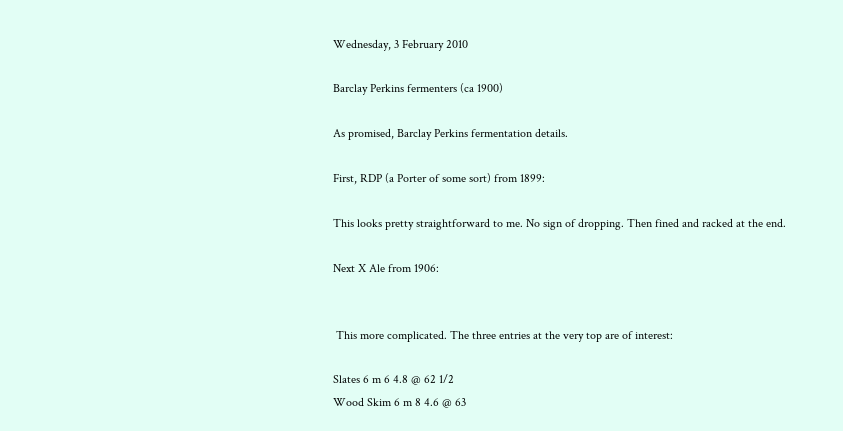Wednesday, 3 February 2010

Barclay Perkins fermenters (ca 1900)

As promised, Barclay Perkins fermentation details.

First, RDP (a Porter of some sort) from 1899:

This looks pretty straightforward to me. No sign of dropping. Then fined and racked at the end.

Next X Ale from 1906:


 This more complicated. The three entries at the very top are of interest:

Slates 6 m 6 4.8 @ 62 1/2
Wood Skim 6 m 8 4.6 @ 63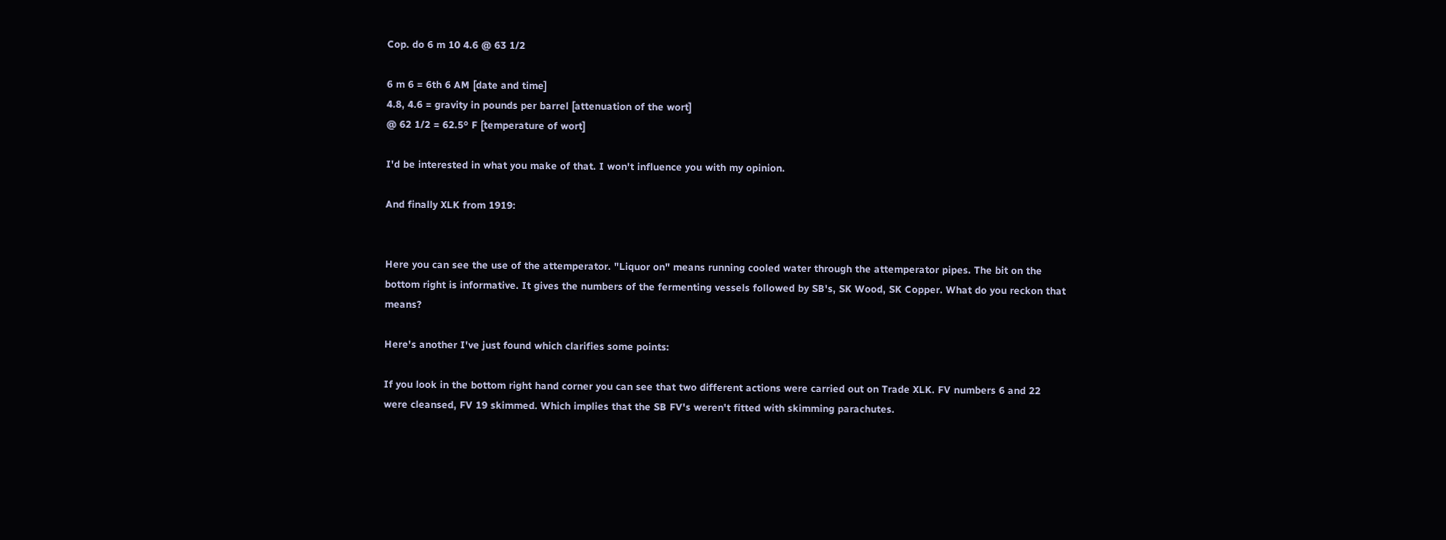Cop. do 6 m 10 4.6 @ 63 1/2

6 m 6 = 6th 6 AM [date and time]
4.8, 4.6 = gravity in pounds per barrel [attenuation of the wort]
@ 62 1/2 = 62.5º F [temperature of wort]

I'd be interested in what you make of that. I won't influence you with my opinion.

And finally XLK from 1919:


Here you can see the use of the attemperator. "Liquor on" means running cooled water through the attemperator pipes. The bit on the bottom right is informative. It gives the numbers of the fermenting vessels followed by SB's, SK Wood, SK Copper. What do you reckon that means?

Here's another I've just found which clarifies some points:

If you look in the bottom right hand corner you can see that two different actions were carried out on Trade XLK. FV numbers 6 and 22 were cleansed, FV 19 skimmed. Which implies that the SB FV's weren't fitted with skimming parachutes.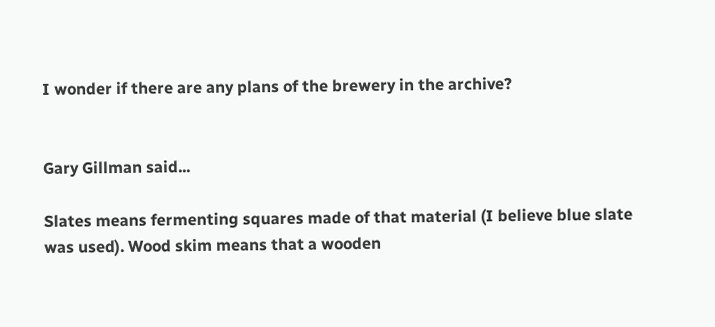I wonder if there are any plans of the brewery in the archive?


Gary Gillman said...

Slates means fermenting squares made of that material (I believe blue slate was used). Wood skim means that a wooden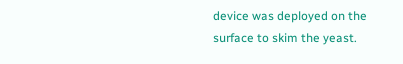device was deployed on the surface to skim the yeast.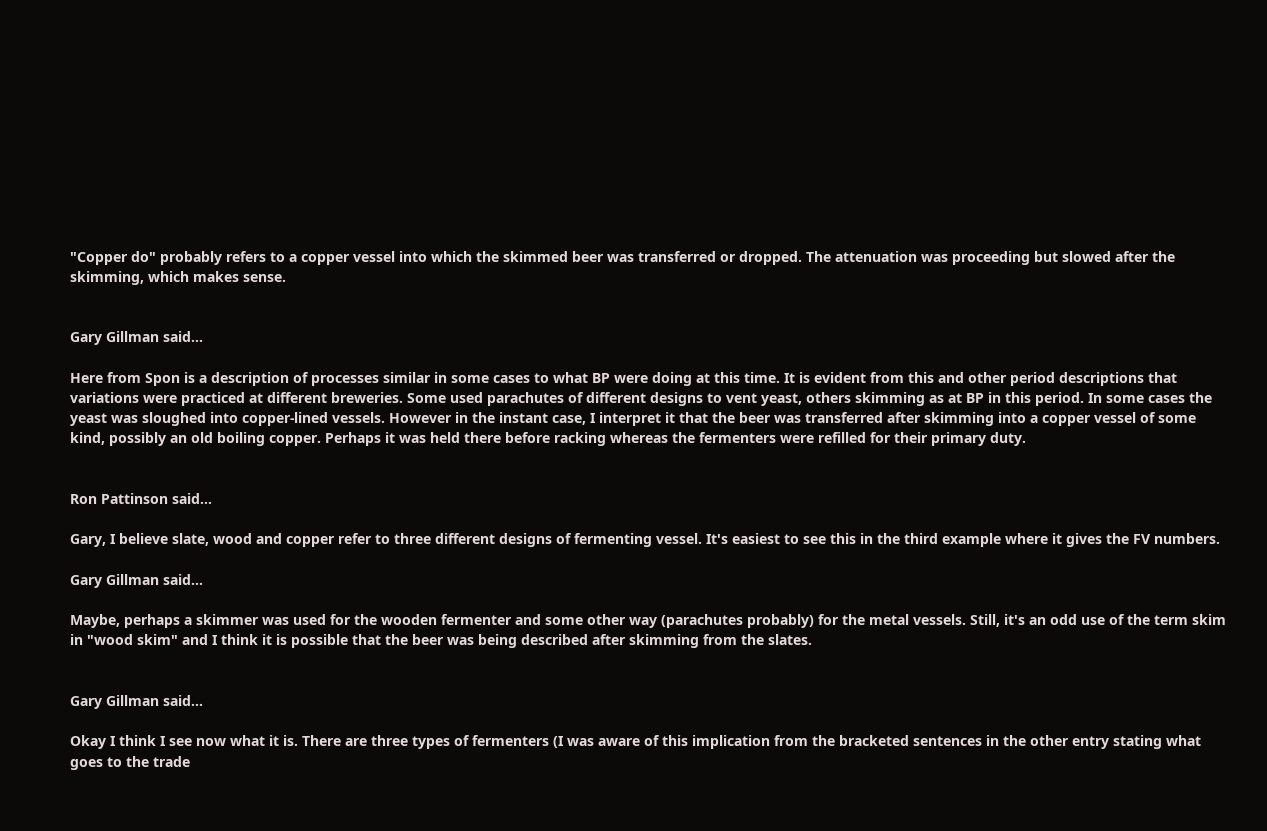"Copper do" probably refers to a copper vessel into which the skimmed beer was transferred or dropped. The attenuation was proceeding but slowed after the skimming, which makes sense.


Gary Gillman said...

Here from Spon is a description of processes similar in some cases to what BP were doing at this time. It is evident from this and other period descriptions that variations were practiced at different breweries. Some used parachutes of different designs to vent yeast, others skimming as at BP in this period. In some cases the yeast was sloughed into copper-lined vessels. However in the instant case, I interpret it that the beer was transferred after skimming into a copper vessel of some kind, possibly an old boiling copper. Perhaps it was held there before racking whereas the fermenters were refilled for their primary duty.


Ron Pattinson said...

Gary, I believe slate, wood and copper refer to three different designs of fermenting vessel. It's easiest to see this in the third example where it gives the FV numbers.

Gary Gillman said...

Maybe, perhaps a skimmer was used for the wooden fermenter and some other way (parachutes probably) for the metal vessels. Still, it's an odd use of the term skim in "wood skim" and I think it is possible that the beer was being described after skimming from the slates.


Gary Gillman said...

Okay I think I see now what it is. There are three types of fermenters (I was aware of this implication from the bracketed sentences in the other entry stating what goes to the trade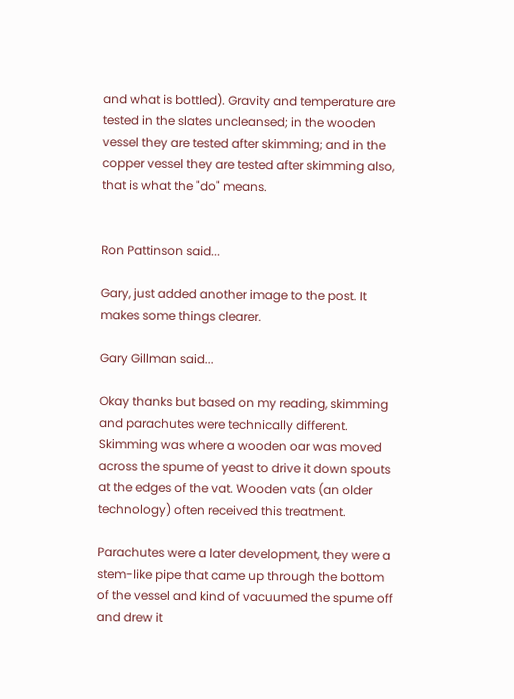and what is bottled). Gravity and temperature are tested in the slates uncleansed; in the wooden vessel they are tested after skimming; and in the copper vessel they are tested after skimming also, that is what the "do" means.


Ron Pattinson said...

Gary, just added another image to the post. It makes some things clearer.

Gary Gillman said...

Okay thanks but based on my reading, skimming and parachutes were technically different. Skimming was where a wooden oar was moved across the spume of yeast to drive it down spouts at the edges of the vat. Wooden vats (an older technology) often received this treatment.

Parachutes were a later development, they were a stem-like pipe that came up through the bottom of the vessel and kind of vacuumed the spume off and drew it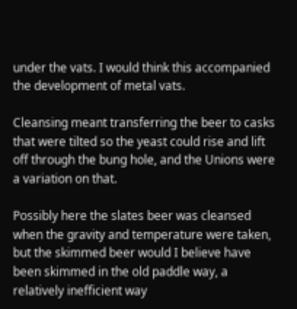under the vats. I would think this accompanied the development of metal vats.

Cleansing meant transferring the beer to casks that were tilted so the yeast could rise and lift off through the bung hole, and the Unions were a variation on that.

Possibly here the slates beer was cleansed when the gravity and temperature were taken, but the skimmed beer would I believe have been skimmed in the old paddle way, a relatively inefficient way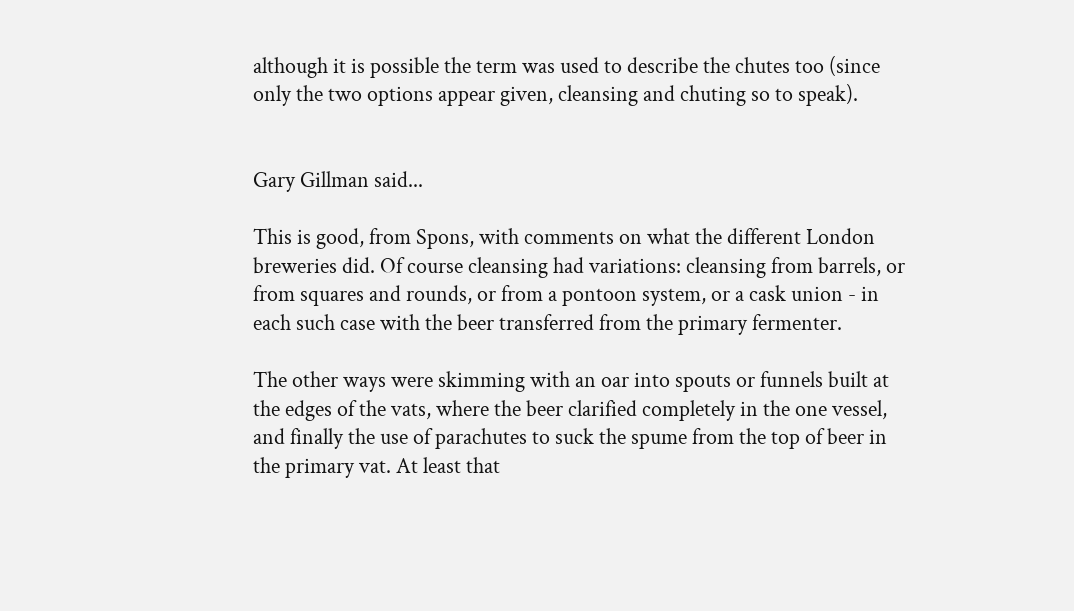although it is possible the term was used to describe the chutes too (since only the two options appear given, cleansing and chuting so to speak).


Gary Gillman said...

This is good, from Spons, with comments on what the different London breweries did. Of course cleansing had variations: cleansing from barrels, or from squares and rounds, or from a pontoon system, or a cask union - in each such case with the beer transferred from the primary fermenter.

The other ways were skimming with an oar into spouts or funnels built at the edges of the vats, where the beer clarified completely in the one vessel, and finally the use of parachutes to suck the spume from the top of beer in the primary vat. At least that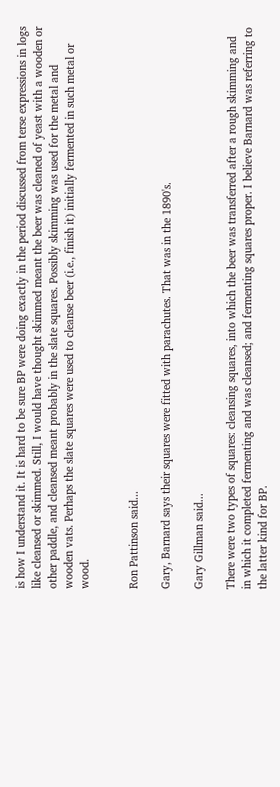is how I understand it. It is hard to be sure BP were doing exactly in the period discussed from terse expressions in logs like cleansed or skimmed. Still, I would have thought skimmed meant the beer was cleaned of yeast with a wooden or other paddle, and cleansed meant probably in the slate squares. Possibly skimming was used for the metal and wooden vats. Perhaps the slate squares were used to cleanse beer (i.e., finish it) initially fermented in such metal or wood.


Ron Pattinson said...

Gary, Barnard says their squares were fitted with parachutes. That was in the 1890's.

Gary Gillman said...

There were two types of squares: cleansing squares, into which the beer was transferred after a rough skimming and in which it completed fermenting and was cleansed; and fermenting squares proper. I believe Barnard was referring to the latter kind for BP.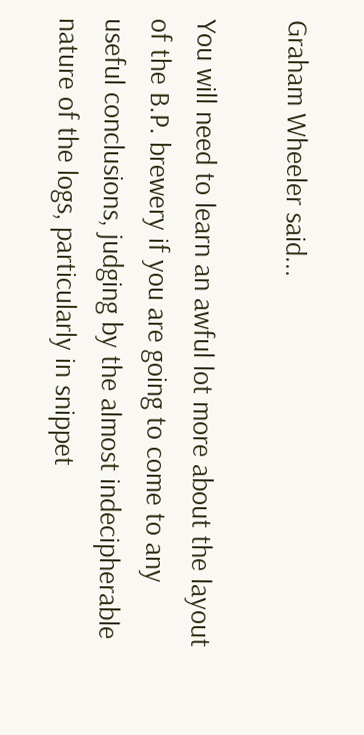Graham Wheeler said...

You will need to learn an awful lot more about the layout of the B.P. brewery if you are going to come to any useful conclusions, judging by the almost indecipherable nature of the logs, particularly in snippet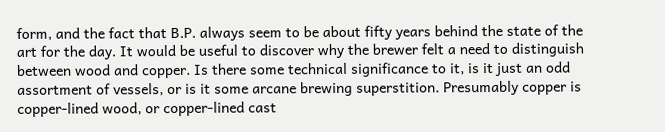form, and the fact that B.P. always seem to be about fifty years behind the state of the art for the day. It would be useful to discover why the brewer felt a need to distinguish between wood and copper. Is there some technical significance to it, is it just an odd assortment of vessels, or is it some arcane brewing superstition. Presumably copper is copper-lined wood, or copper-lined cast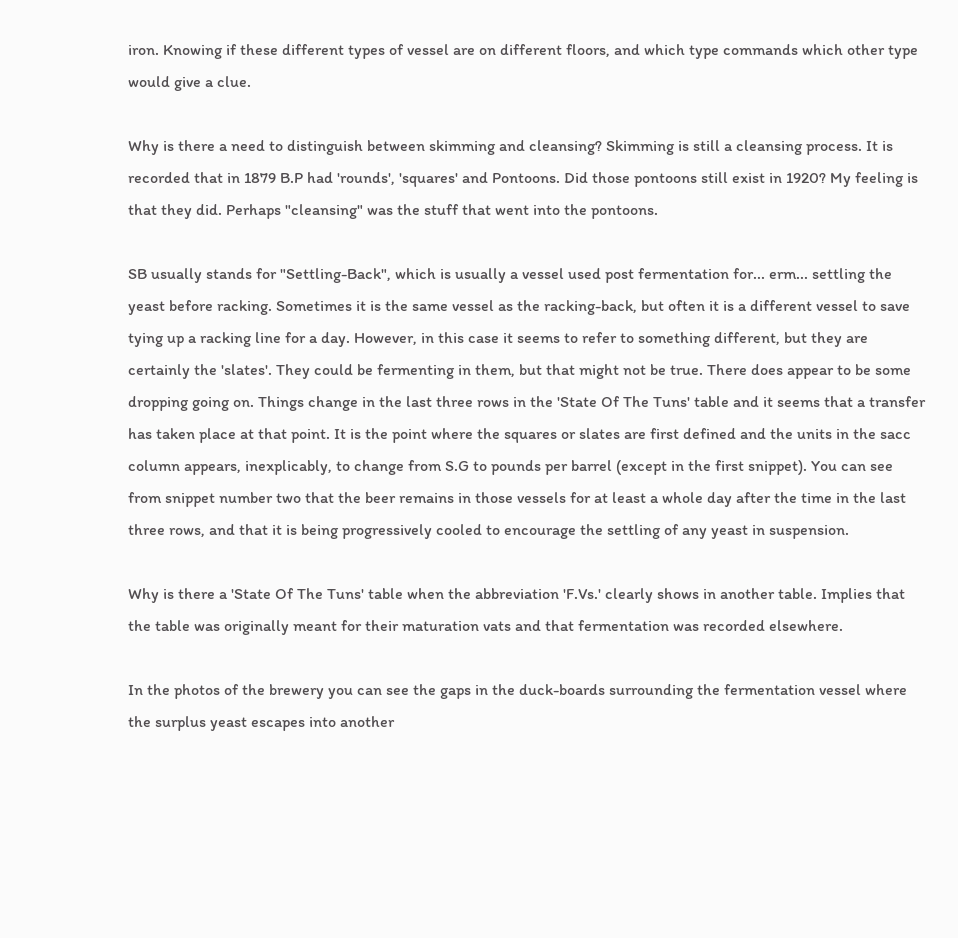iron. Knowing if these different types of vessel are on different floors, and which type commands which other type would give a clue.

Why is there a need to distinguish between skimming and cleansing? Skimming is still a cleansing process. It is recorded that in 1879 B.P had 'rounds', 'squares' and Pontoons. Did those pontoons still exist in 1920? My feeling is that they did. Perhaps "cleansing" was the stuff that went into the pontoons.

SB usually stands for "Settling-Back", which is usually a vessel used post fermentation for... erm... settling the yeast before racking. Sometimes it is the same vessel as the racking-back, but often it is a different vessel to save tying up a racking line for a day. However, in this case it seems to refer to something different, but they are certainly the 'slates'. They could be fermenting in them, but that might not be true. There does appear to be some dropping going on. Things change in the last three rows in the 'State Of The Tuns' table and it seems that a transfer has taken place at that point. It is the point where the squares or slates are first defined and the units in the sacc column appears, inexplicably, to change from S.G to pounds per barrel (except in the first snippet). You can see from snippet number two that the beer remains in those vessels for at least a whole day after the time in the last three rows, and that it is being progressively cooled to encourage the settling of any yeast in suspension.

Why is there a 'State Of The Tuns' table when the abbreviation 'F.Vs.' clearly shows in another table. Implies that the table was originally meant for their maturation vats and that fermentation was recorded elsewhere.

In the photos of the brewery you can see the gaps in the duck-boards surrounding the fermentation vessel where the surplus yeast escapes into another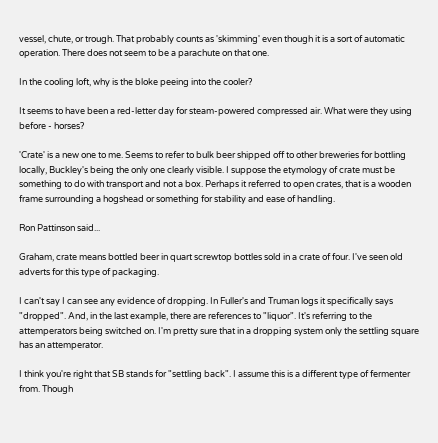vessel, chute, or trough. That probably counts as 'skimming' even though it is a sort of automatic operation. There does not seem to be a parachute on that one.

In the cooling loft, why is the bloke peeing into the cooler?

It seems to have been a red-letter day for steam-powered compressed air. What were they using before - horses?

'Crate' is a new one to me. Seems to refer to bulk beer shipped off to other breweries for bottling locally, Buckley's being the only one clearly visible. I suppose the etymology of crate must be something to do with transport and not a box. Perhaps it referred to open crates, that is a wooden frame surrounding a hogshead or something for stability and ease of handling.

Ron Pattinson said...

Graham, crate means bottled beer in quart screwtop bottles sold in a crate of four. I've seen old adverts for this type of packaging.

I can't say I can see any evidence of dropping. In Fuller's and Truman logs it specifically says "dropped". And, in the last example, there are references to "liquor". It's referring to the attemperators being switched on. I'm pretty sure that in a dropping system only the settling square has an attemperator.

I think you're right that SB stands for "settling back". I assume this is a different type of fermenter from. Though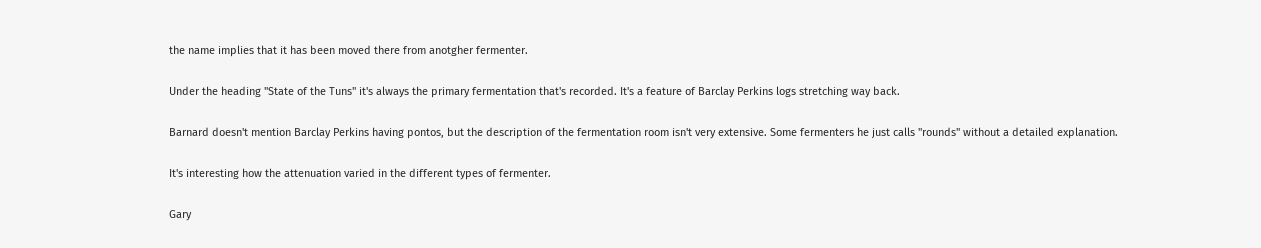the name implies that it has been moved there from anotgher fermenter.

Under the heading "State of the Tuns" it's always the primary fermentation that's recorded. It's a feature of Barclay Perkins logs stretching way back.

Barnard doesn't mention Barclay Perkins having pontos, but the description of the fermentation room isn't very extensive. Some fermenters he just calls "rounds" without a detailed explanation.

It's interesting how the attenuation varied in the different types of fermenter.

Gary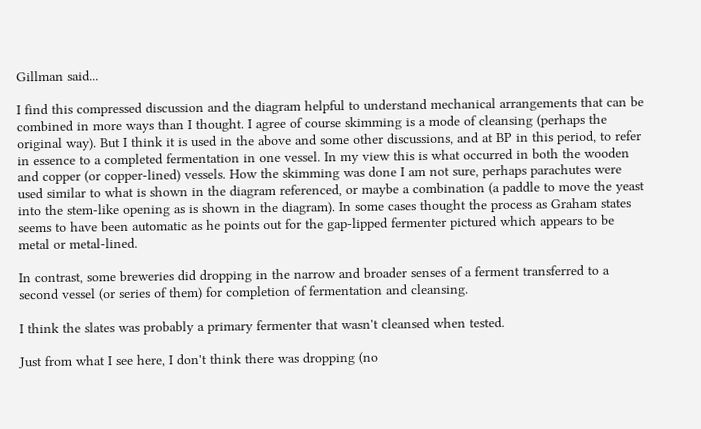Gillman said...

I find this compressed discussion and the diagram helpful to understand mechanical arrangements that can be combined in more ways than I thought. I agree of course skimming is a mode of cleansing (perhaps the original way). But I think it is used in the above and some other discussions, and at BP in this period, to refer in essence to a completed fermentation in one vessel. In my view this is what occurred in both the wooden and copper (or copper-lined) vessels. How the skimming was done I am not sure, perhaps parachutes were used similar to what is shown in the diagram referenced, or maybe a combination (a paddle to move the yeast into the stem-like opening as is shown in the diagram). In some cases thought the process as Graham states seems to have been automatic as he points out for the gap-lipped fermenter pictured which appears to be metal or metal-lined.

In contrast, some breweries did dropping in the narrow and broader senses of a ferment transferred to a second vessel (or series of them) for completion of fermentation and cleansing.

I think the slates was probably a primary fermenter that wasn't cleansed when tested.

Just from what I see here, I don't think there was dropping (no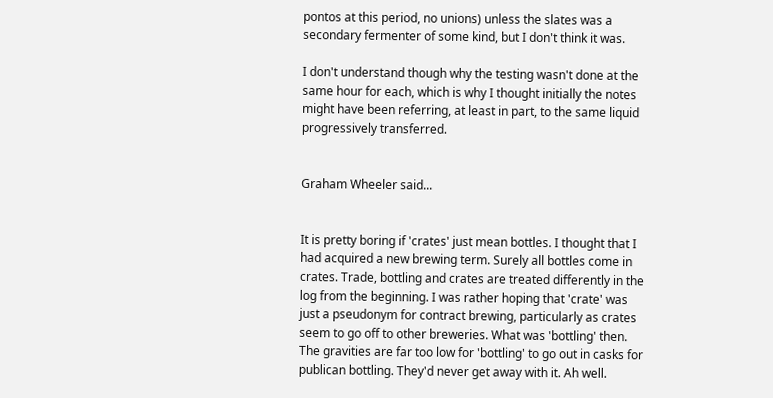pontos at this period, no unions) unless the slates was a secondary fermenter of some kind, but I don't think it was.

I don't understand though why the testing wasn't done at the same hour for each, which is why I thought initially the notes might have been referring, at least in part, to the same liquid progressively transferred.


Graham Wheeler said...


It is pretty boring if 'crates' just mean bottles. I thought that I had acquired a new brewing term. Surely all bottles come in crates. Trade, bottling and crates are treated differently in the log from the beginning. I was rather hoping that 'crate' was just a pseudonym for contract brewing, particularly as crates seem to go off to other breweries. What was 'bottling' then. The gravities are far too low for 'bottling' to go out in casks for publican bottling. They'd never get away with it. Ah well.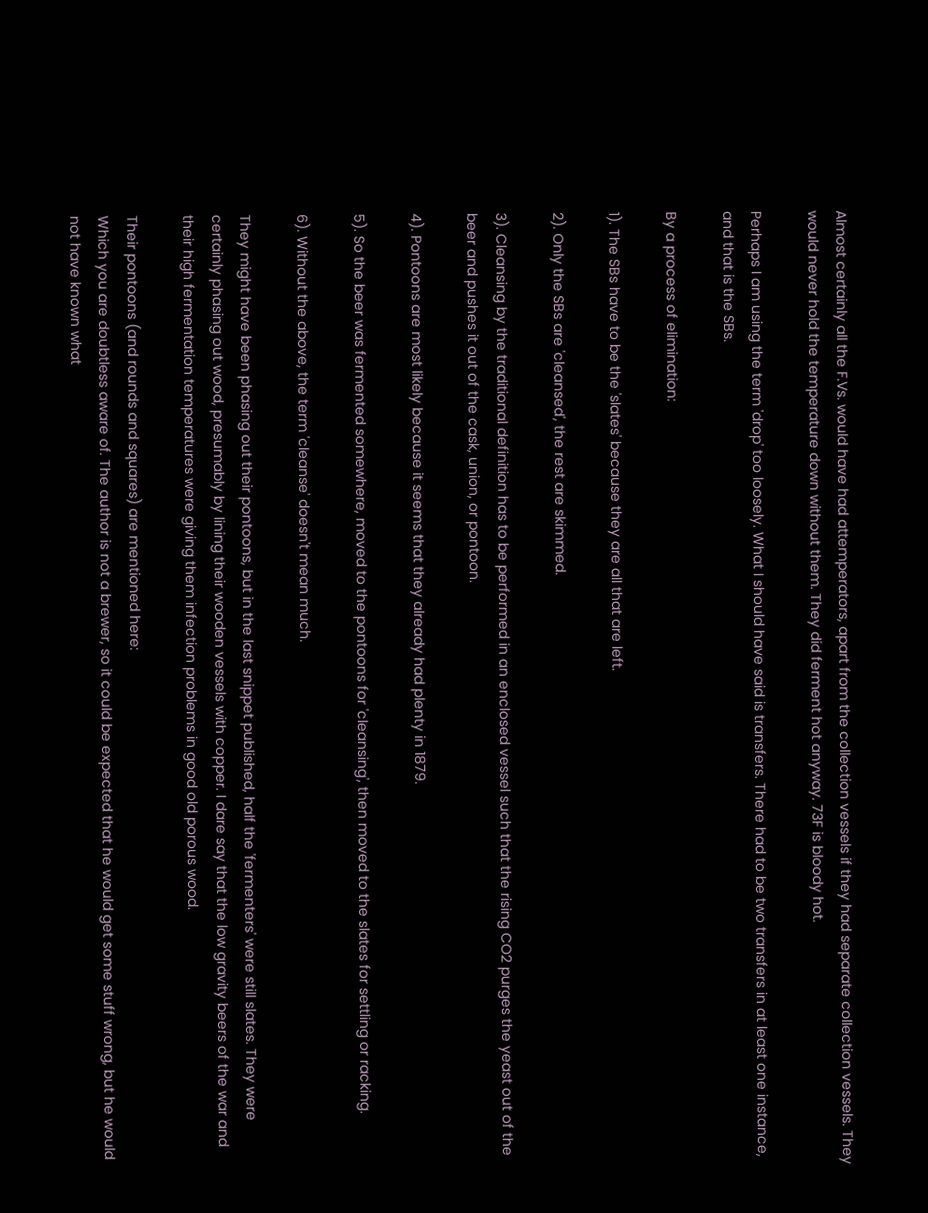Almost certainly all the F.Vs. would have had attemperators, apart from the collection vessels if they had separate collection vessels. They would never hold the temperature down without them. They did ferment hot anyway. 73F is bloody hot.

Perhaps I am using the term 'drop' too loosely. What I should have said is transfers. There had to be two transfers in at least one instance, and that is the SBs.

By a process of elimination:

1). The SBs have to be the 'slates' because they are all that are left.

2). Only the SBs are 'cleansed', the rest are skimmed.

3). Cleansing by the traditional definition has to be performed in an enclosed vessel such that the rising CO2 purges the yeast out of the beer and pushes it out of the cask, union, or pontoon.

4). Pontoons are most likely because it seems that they already had plenty in 1879.

5). So the beer was fermented somewhere, moved to the pontoons for 'cleansing', then moved to the slates for settling or racking.

6). Without the above, the term 'cleanse' doesn't mean much.

They might have been phasing out their pontoons, but in the last snippet published, half the 'fermenters' were still slates. They were certainly phasing out wood, presumably by lining their wooden vessels with copper. I dare say that the low gravity beers of the war and their high fermentation temperatures were giving them infection problems in good old porous wood.

Their pontoons (and rounds and squares) are mentioned here:
Which you are doubtless aware of. The author is not a brewer, so it could be expected that he would get some stuff wrong, but he would not have known what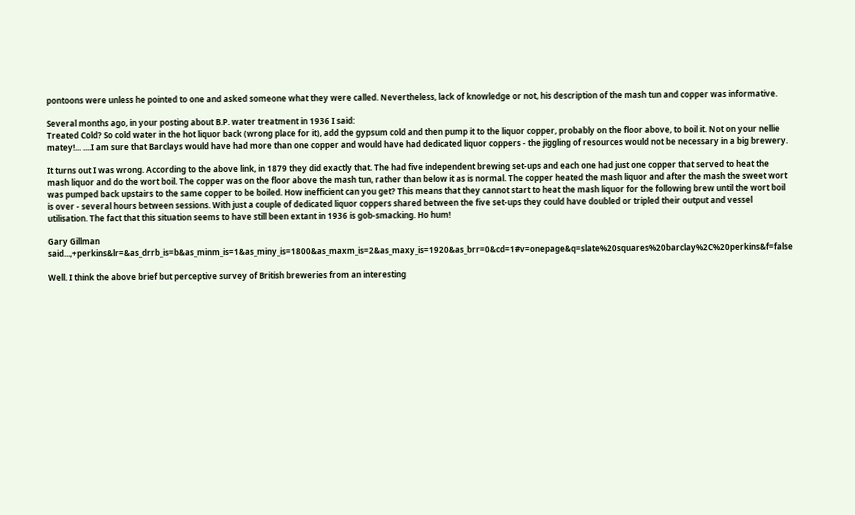pontoons were unless he pointed to one and asked someone what they were called. Nevertheless, lack of knowledge or not, his description of the mash tun and copper was informative.

Several months ago, in your posting about B.P. water treatment in 1936 I said:
Treated Cold? So cold water in the hot liquor back (wrong place for it), add the gypsum cold and then pump it to the liquor copper, probably on the floor above, to boil it. Not on your nellie matey!... ....I am sure that Barclays would have had more than one copper and would have had dedicated liquor coppers - the jiggling of resources would not be necessary in a big brewery.

It turns out I was wrong. According to the above link, in 1879 they did exactly that. The had five independent brewing set-ups and each one had just one copper that served to heat the mash liquor and do the wort boil. The copper was on the floor above the mash tun, rather than below it as is normal. The copper heated the mash liquor and after the mash the sweet wort was pumped back upstairs to the same copper to be boiled. How inefficient can you get? This means that they cannot start to heat the mash liquor for the following brew until the wort boil is over - several hours between sessions. With just a couple of dedicated liquor coppers shared between the five set-ups they could have doubled or tripled their output and vessel utilisation. The fact that this situation seems to have still been extant in 1936 is gob-smacking. Ho hum!

Gary Gillman said...,+perkins&lr=&as_drrb_is=b&as_minm_is=1&as_miny_is=1800&as_maxm_is=2&as_maxy_is=1920&as_brr=0&cd=1#v=onepage&q=slate%20squares%20barclay%2C%20perkins&f=false

Well. I think the above brief but perceptive survey of British breweries from an interesting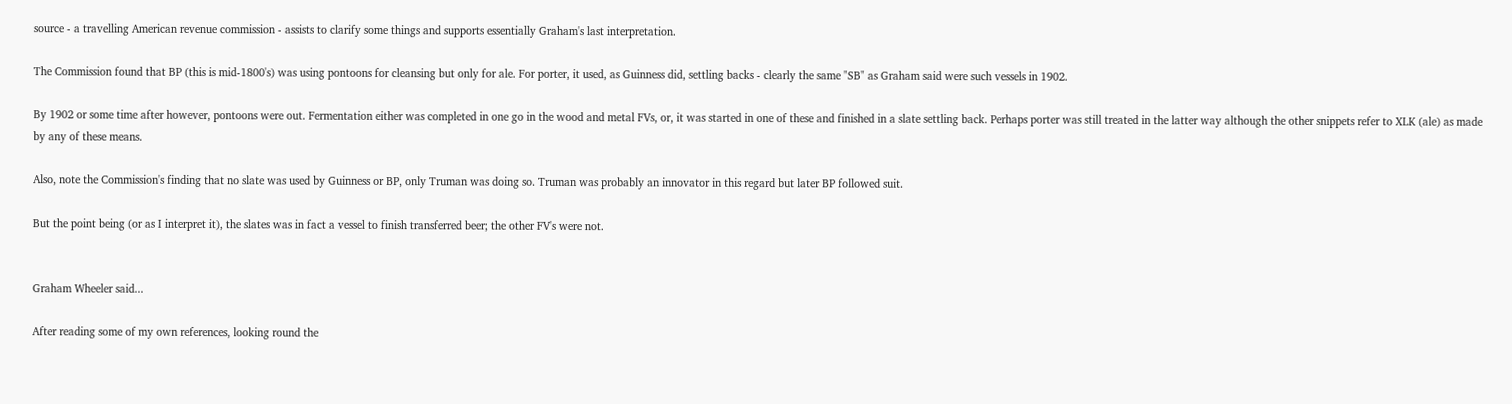source - a travelling American revenue commission - assists to clarify some things and supports essentially Graham's last interpretation.

The Commission found that BP (this is mid-1800's) was using pontoons for cleansing but only for ale. For porter, it used, as Guinness did, settling backs - clearly the same "SB" as Graham said were such vessels in 1902.

By 1902 or some time after however, pontoons were out. Fermentation either was completed in one go in the wood and metal FVs, or, it was started in one of these and finished in a slate settling back. Perhaps porter was still treated in the latter way although the other snippets refer to XLK (ale) as made by any of these means.

Also, note the Commission's finding that no slate was used by Guinness or BP, only Truman was doing so. Truman was probably an innovator in this regard but later BP followed suit.

But the point being (or as I interpret it), the slates was in fact a vessel to finish transferred beer; the other FV's were not.


Graham Wheeler said...

After reading some of my own references, looking round the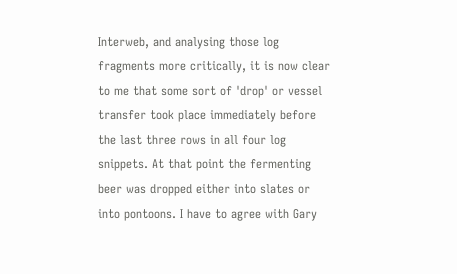Interweb, and analysing those log fragments more critically, it is now clear to me that some sort of 'drop' or vessel transfer took place immediately before the last three rows in all four log snippets. At that point the fermenting beer was dropped either into slates or into pontoons. I have to agree with Gary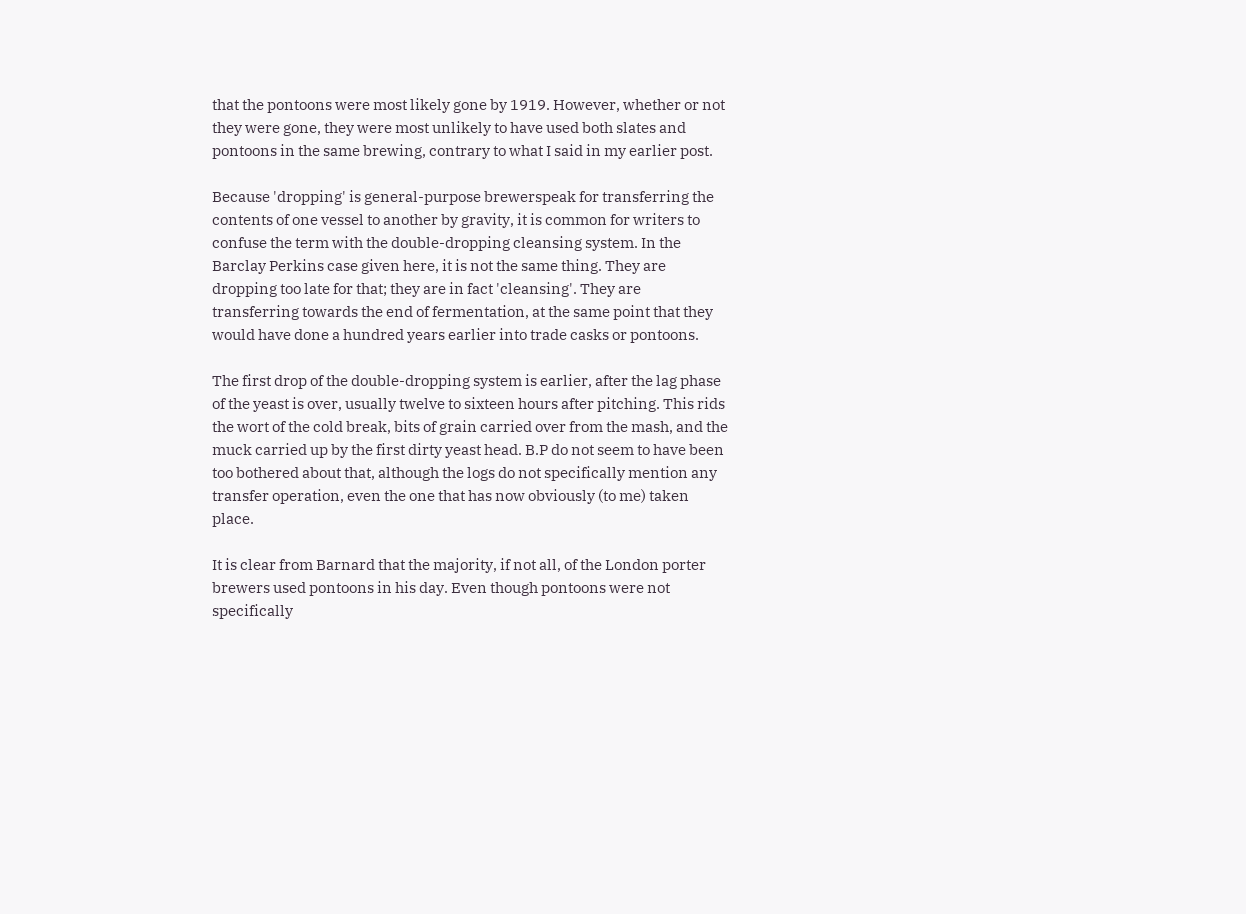that the pontoons were most likely gone by 1919. However, whether or not they were gone, they were most unlikely to have used both slates and pontoons in the same brewing, contrary to what I said in my earlier post.

Because 'dropping' is general-purpose brewerspeak for transferring the contents of one vessel to another by gravity, it is common for writers to confuse the term with the double-dropping cleansing system. In the Barclay Perkins case given here, it is not the same thing. They are dropping too late for that; they are in fact 'cleansing'. They are transferring towards the end of fermentation, at the same point that they would have done a hundred years earlier into trade casks or pontoons.

The first drop of the double-dropping system is earlier, after the lag phase of the yeast is over, usually twelve to sixteen hours after pitching. This rids the wort of the cold break, bits of grain carried over from the mash, and the muck carried up by the first dirty yeast head. B.P do not seem to have been too bothered about that, although the logs do not specifically mention any transfer operation, even the one that has now obviously (to me) taken place.

It is clear from Barnard that the majority, if not all, of the London porter brewers used pontoons in his day. Even though pontoons were not specifically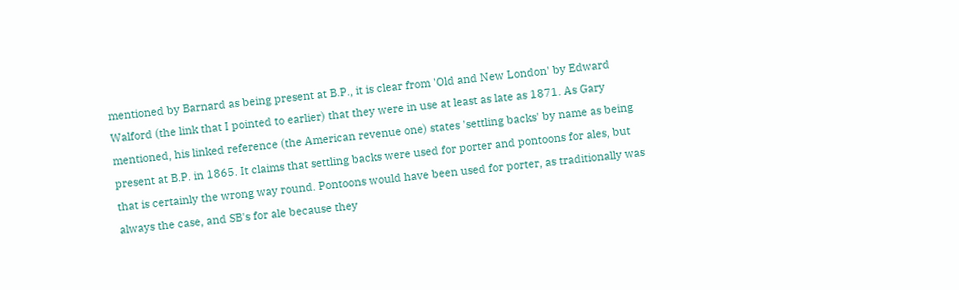mentioned by Barnard as being present at B.P., it is clear from 'Old and New London' by Edward Walford (the link that I pointed to earlier) that they were in use at least as late as 1871. As Gary mentioned, his linked reference (the American revenue one) states 'settling backs' by name as being present at B.P. in 1865. It claims that settling backs were used for porter and pontoons for ales, but that is certainly the wrong way round. Pontoons would have been used for porter, as traditionally was always the case, and SB's for ale because they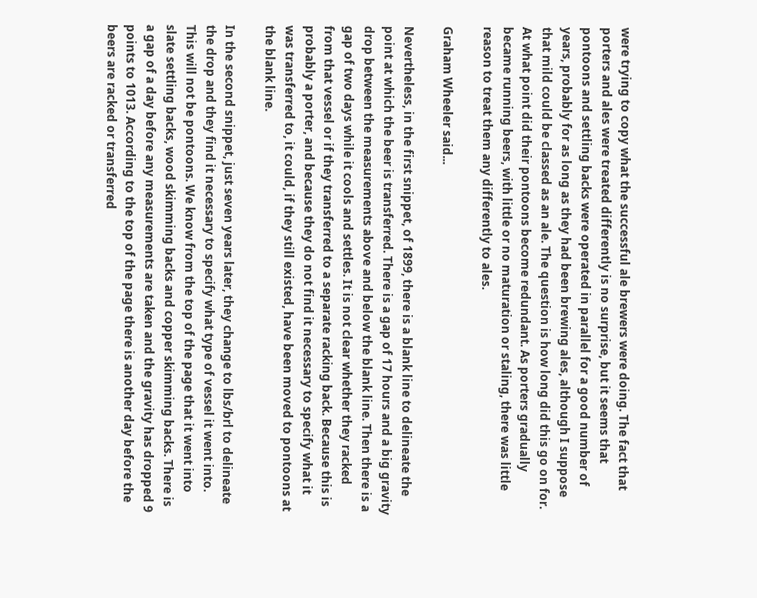were trying to copy what the successful ale brewers were doing. The fact that porters and ales were treated differently is no surprise, but it seems that pontoons and settling backs were operated in parallel for a good number of years, probably for as long as they had been brewing ales, although I suppose that mild could be classed as an ale. The question is how long did this go on for. At what point did their pontoons become redundant. As porters gradually became running beers, with little or no maturation or staling, there was little reason to treat them any differently to ales.

Graham Wheeler said...

Nevertheless, in the first snippet, of 1899, there is a blank line to delineate the point at which the beer is transferred. There is a gap of 17 hours and a big gravity drop between the measurements above and below the blank line. Then there is a gap of two days while it cools and settles. It is not clear whether they racked from that vessel or if they transferred to a separate racking back. Because this is probably a porter, and because they do not find it necessary to specify what it was transferred to, it could, if they still existed, have been moved to pontoons at the blank line.

In the second snippet, just seven years later, they change to lbs/brl to delineate the drop and they find it necessary to specify what type of vessel it went into. This will not be pontoons. We know from the top of the page that it went into slate settling backs, wood skimming backs and copper skimming backs. There is a gap of a day before any measurements are taken and the gravity has dropped 9 points to 1013. According to the top of the page there is another day before the beers are racked or transferred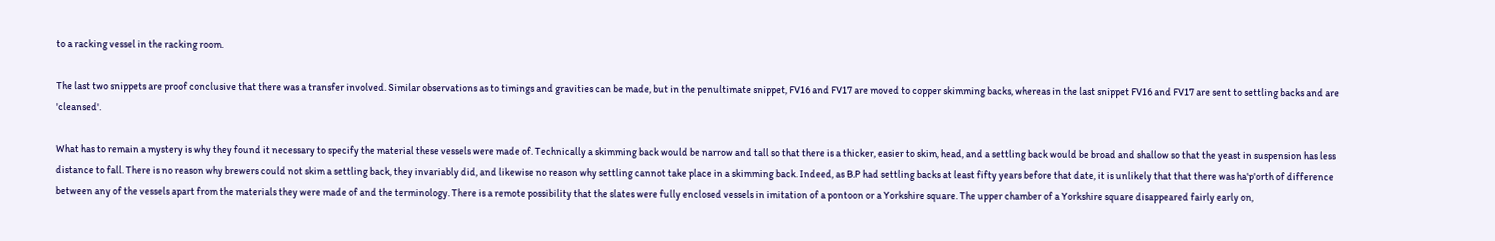to a racking vessel in the racking room.

The last two snippets are proof conclusive that there was a transfer involved. Similar observations as to timings and gravities can be made, but in the penultimate snippet, FV16 and FV17 are moved to copper skimming backs, whereas in the last snippet FV16 and FV17 are sent to settling backs and are 'cleansed'.

What has to remain a mystery is why they found it necessary to specify the material these vessels were made of. Technically a skimming back would be narrow and tall so that there is a thicker, easier to skim, head, and a settling back would be broad and shallow so that the yeast in suspension has less distance to fall. There is no reason why brewers could not skim a settling back, they invariably did, and likewise no reason why settling cannot take place in a skimming back. Indeed, as B.P had settling backs at least fifty years before that date, it is unlikely that that there was ha'p'orth of difference between any of the vessels apart from the materials they were made of and the terminology. There is a remote possibility that the slates were fully enclosed vessels in imitation of a pontoon or a Yorkshire square. The upper chamber of a Yorkshire square disappeared fairly early on,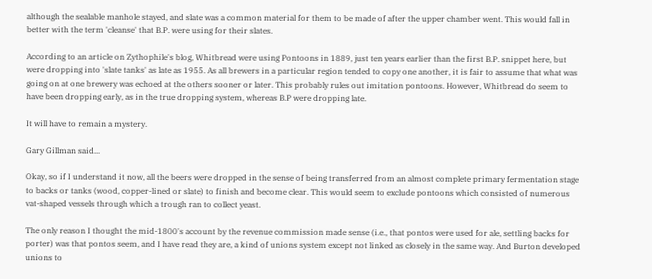although the sealable manhole stayed, and slate was a common material for them to be made of after the upper chamber went. This would fall in better with the term 'cleanse' that B.P. were using for their slates.

According to an article on Zythophile's blog, Whitbread were using Pontoons in 1889, just ten years earlier than the first B.P. snippet here, but were dropping into 'slate tanks' as late as 1955. As all brewers in a particular region tended to copy one another, it is fair to assume that what was going on at one brewery was echoed at the others sooner or later. This probably rules out imitation pontoons. However, Whitbread do seem to have been dropping early, as in the true dropping system, whereas B.P were dropping late.

It will have to remain a mystery.

Gary Gillman said...

Okay, so if I understand it now, all the beers were dropped in the sense of being transferred from an almost complete primary fermentation stage to backs or tanks (wood, copper-lined or slate) to finish and become clear. This would seem to exclude pontoons which consisted of numerous vat-shaped vessels through which a trough ran to collect yeast.

The only reason I thought the mid-1800's account by the revenue commission made sense (i.e., that pontos were used for ale, settling backs for porter) was that pontos seem, and I have read they are, a kind of unions system except not linked as closely in the same way. And Burton developed unions to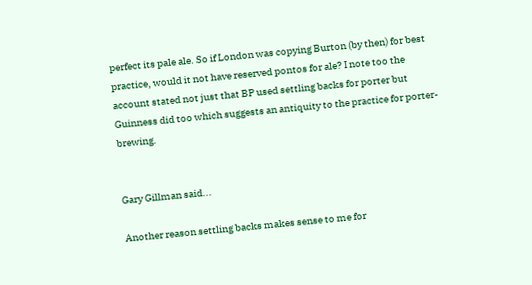perfect its pale ale. So if London was copying Burton (by then) for best practice, would it not have reserved pontos for ale? I note too the account stated not just that BP used settling backs for porter but Guinness did too which suggests an antiquity to the practice for porter-brewing.


Gary Gillman said...

Another reason settling backs makes sense to me for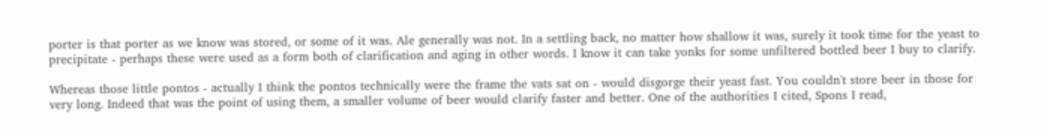porter is that porter as we know was stored, or some of it was. Ale generally was not. In a settling back, no matter how shallow it was, surely it took time for the yeast to precipitate - perhaps these were used as a form both of clarification and aging in other words. I know it can take yonks for some unfiltered bottled beer I buy to clarify.

Whereas those little pontos - actually I think the pontos technically were the frame the vats sat on - would disgorge their yeast fast. You couldn't store beer in those for very long. Indeed that was the point of using them, a smaller volume of beer would clarify faster and better. One of the authorities I cited, Spons I read,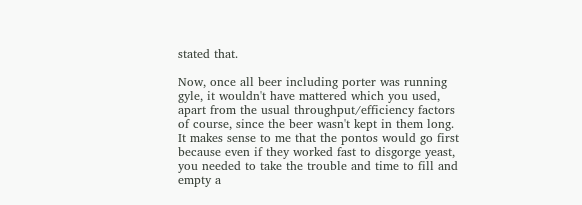stated that.

Now, once all beer including porter was running gyle, it wouldn't have mattered which you used, apart from the usual throughput/efficiency factors of course, since the beer wasn't kept in them long. It makes sense to me that the pontos would go first because even if they worked fast to disgorge yeast, you needed to take the trouble and time to fill and empty a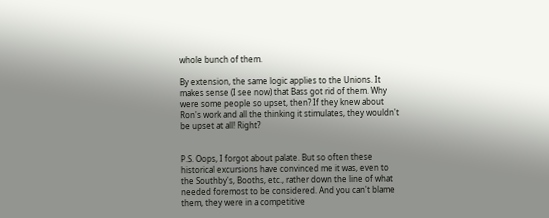whole bunch of them.

By extension, the same logic applies to the Unions. It makes sense (I see now) that Bass got rid of them. Why were some people so upset, then? If they knew about Ron's work and all the thinking it stimulates, they wouldn't be upset at all! Right?


P.S. Oops, I forgot about palate. But so often these historical excursions have convinced me it was, even to the Southby's, Booths, etc., rather down the line of what needed foremost to be considered. And you can't blame them, they were in a competitive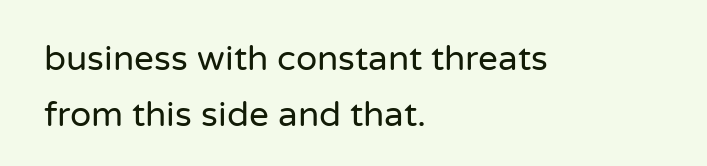business with constant threats from this side and that.